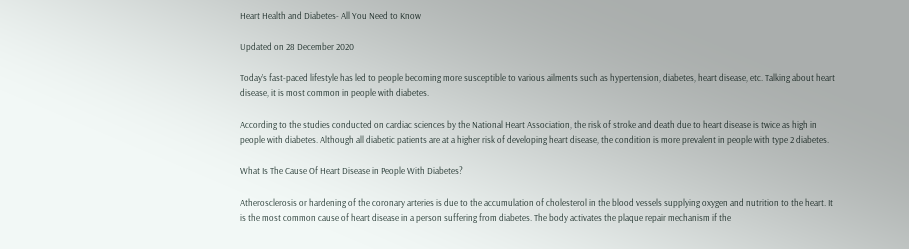Heart Health and Diabetes- All You Need to Know

Updated on 28 December 2020

Today’s fast-paced lifestyle has led to people becoming more susceptible to various ailments such as hypertension, diabetes, heart disease, etc. Talking about heart disease, it is most common in people with diabetes.

According to the studies conducted on cardiac sciences by the National Heart Association, the risk of stroke and death due to heart disease is twice as high in people with diabetes. Although all diabetic patients are at a higher risk of developing heart disease, the condition is more prevalent in people with type 2 diabetes.

What Is The Cause Of Heart Disease in People With Diabetes?

Atherosclerosis or hardening of the coronary arteries is due to the accumulation of cholesterol in the blood vessels supplying oxygen and nutrition to the heart. It is the most common cause of heart disease in a person suffering from diabetes. The body activates the plaque repair mechanism if the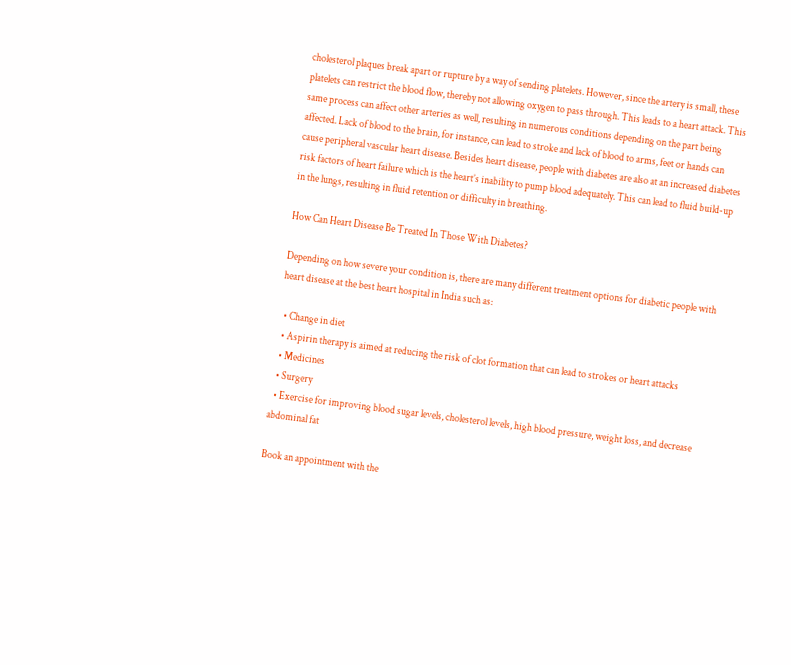cholesterol plaques break apart or rupture by a way of sending platelets. However, since the artery is small, these platelets can restrict the blood flow, thereby not allowing oxygen to pass through. This leads to a heart attack. This same process can affect other arteries as well, resulting in numerous conditions depending on the part being affected. Lack of blood to the brain, for instance, can lead to stroke and lack of blood to arms, feet or hands can cause peripheral vascular heart disease. Besides heart disease, people with diabetes are also at an increased diabetes risk factors of heart failure which is the heart’s inability to pump blood adequately. This can lead to fluid build-up in the lungs, resulting in fluid retention or difficulty in breathing.

How Can Heart Disease Be Treated In Those With Diabetes?

Depending on how severe your condition is, there are many different treatment options for diabetic people with heart disease at the best heart hospital in India such as:

  • Change in diet
  • Aspirin therapy is aimed at reducing the risk of clot formation that can lead to strokes or heart attacks
  • Medicines
  • Surgery
  • Exercise for improving blood sugar levels, cholesterol levels, high blood pressure, weight loss, and decrease abdominal fat

Book an appointment with the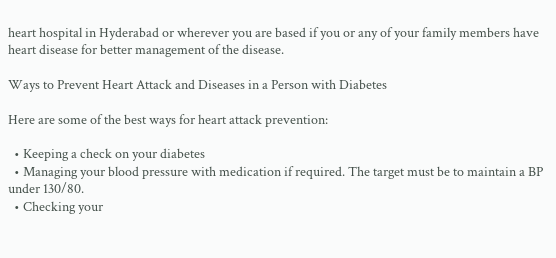heart hospital in Hyderabad or wherever you are based if you or any of your family members have heart disease for better management of the disease.

Ways to Prevent Heart Attack and Diseases in a Person with Diabetes

Here are some of the best ways for heart attack prevention:

  • Keeping a check on your diabetes
  • Managing your blood pressure with medication if required. The target must be to maintain a BP under 130/80.
  • Checking your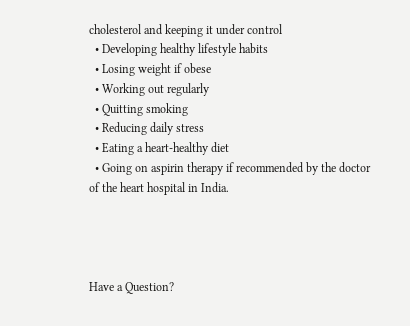cholesterol and keeping it under control
  • Developing healthy lifestyle habits
  • Losing weight if obese
  • Working out regularly
  • Quitting smoking
  • Reducing daily stress
  • Eating a heart-healthy diet
  • Going on aspirin therapy if recommended by the doctor of the heart hospital in India.




Have a Question?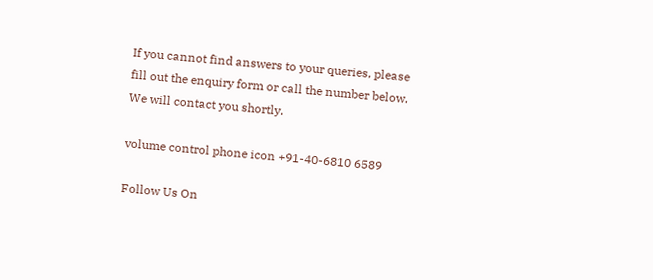If you cannot find answers to your queries, please fill out the enquiry form or call the number below. We will contact you shortly.

volume control phone icon +91-40-6810 6589

Follow Us On